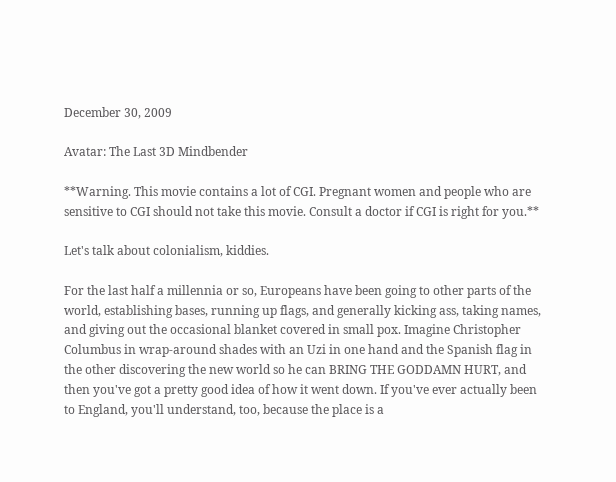December 30, 2009

Avatar: The Last 3D Mindbender

**Warning. This movie contains a lot of CGI. Pregnant women and people who are sensitive to CGI should not take this movie. Consult a doctor if CGI is right for you.**

Let's talk about colonialism, kiddies.

For the last half a millennia or so, Europeans have been going to other parts of the world, establishing bases, running up flags, and generally kicking ass, taking names, and giving out the occasional blanket covered in small pox. Imagine Christopher Columbus in wrap-around shades with an Uzi in one hand and the Spanish flag in the other discovering the new world so he can BRING THE GODDAMN HURT, and then you've got a pretty good idea of how it went down. If you've ever actually been to England, you'll understand, too, because the place is a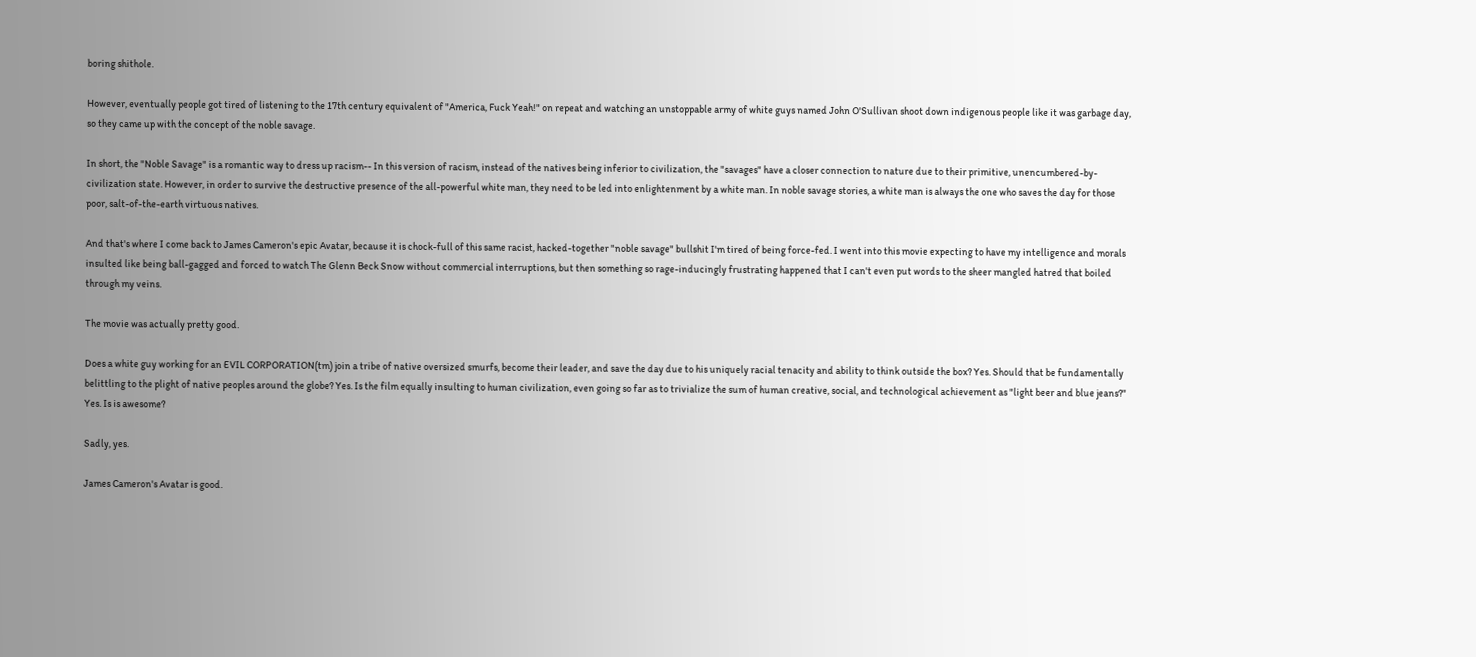boring shithole.

However, eventually people got tired of listening to the 17th century equivalent of "America, Fuck Yeah!" on repeat and watching an unstoppable army of white guys named John O'Sullivan shoot down indigenous people like it was garbage day, so they came up with the concept of the noble savage.

In short, the "Noble Savage" is a romantic way to dress up racism-- In this version of racism, instead of the natives being inferior to civilization, the "savages" have a closer connection to nature due to their primitive, unencumbered-by-civilization state. However, in order to survive the destructive presence of the all-powerful white man, they need to be led into enlightenment by a white man. In noble savage stories, a white man is always the one who saves the day for those poor, salt-of-the-earth virtuous natives.

And that's where I come back to James Cameron's epic Avatar, because it is chock-full of this same racist, hacked-together "noble savage" bullshit I'm tired of being force-fed. I went into this movie expecting to have my intelligence and morals insulted like being ball-gagged and forced to watch The Glenn Beck Snow without commercial interruptions, but then something so rage-inducingly frustrating happened that I can't even put words to the sheer mangled hatred that boiled through my veins.

The movie was actually pretty good.

Does a white guy working for an EVIL CORPORATION(tm) join a tribe of native oversized smurfs, become their leader, and save the day due to his uniquely racial tenacity and ability to think outside the box? Yes. Should that be fundamentally belittling to the plight of native peoples around the globe? Yes. Is the film equally insulting to human civilization, even going so far as to trivialize the sum of human creative, social, and technological achievement as "light beer and blue jeans?" Yes. Is is awesome?

Sadly, yes.

James Cameron's Avatar is good.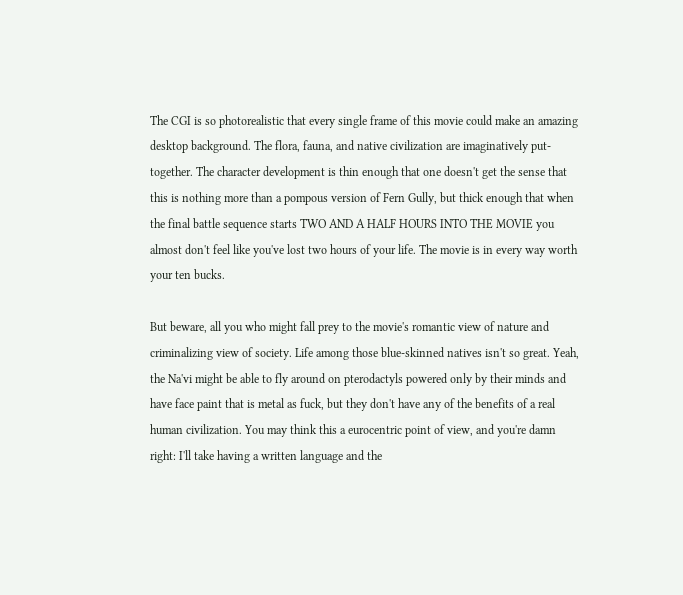The CGI is so photorealistic that every single frame of this movie could make an amazing desktop background. The flora, fauna, and native civilization are imaginatively put-together. The character development is thin enough that one doesn't get the sense that this is nothing more than a pompous version of Fern Gully, but thick enough that when the final battle sequence starts TWO AND A HALF HOURS INTO THE MOVIE you almost don't feel like you've lost two hours of your life. The movie is in every way worth your ten bucks.

But beware, all you who might fall prey to the movie's romantic view of nature and criminalizing view of society. Life among those blue-skinned natives isn't so great. Yeah, the Na'vi might be able to fly around on pterodactyls powered only by their minds and have face paint that is metal as fuck, but they don't have any of the benefits of a real human civilization. You may think this a eurocentric point of view, and you're damn right: I'll take having a written language and the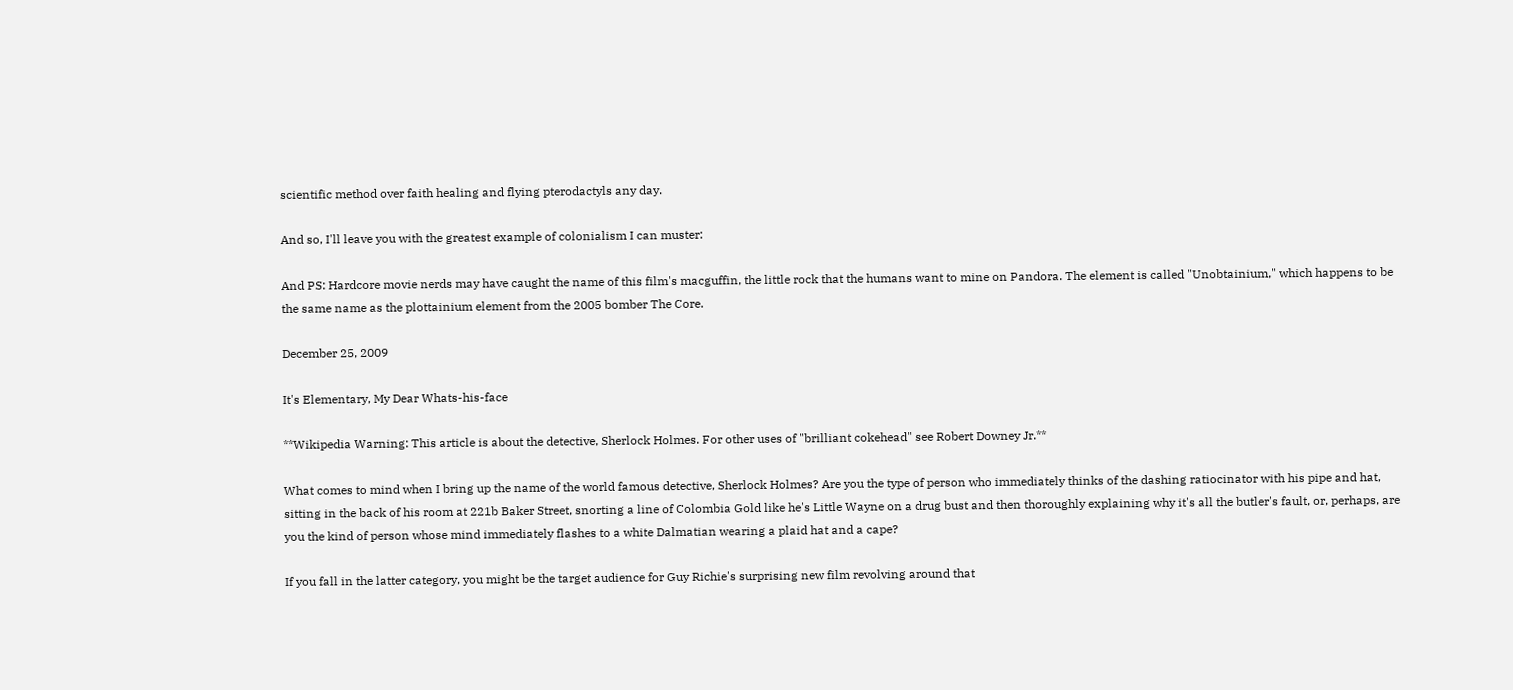scientific method over faith healing and flying pterodactyls any day.

And so, I'll leave you with the greatest example of colonialism I can muster:

And PS: Hardcore movie nerds may have caught the name of this film's macguffin, the little rock that the humans want to mine on Pandora. The element is called "Unobtainium," which happens to be the same name as the plottainium element from the 2005 bomber The Core.

December 25, 2009

It's Elementary, My Dear Whats-his-face

**Wikipedia Warning: This article is about the detective, Sherlock Holmes. For other uses of "brilliant cokehead" see Robert Downey Jr.**

What comes to mind when I bring up the name of the world famous detective, Sherlock Holmes? Are you the type of person who immediately thinks of the dashing ratiocinator with his pipe and hat, sitting in the back of his room at 221b Baker Street, snorting a line of Colombia Gold like he's Little Wayne on a drug bust and then thoroughly explaining why it's all the butler's fault, or, perhaps, are you the kind of person whose mind immediately flashes to a white Dalmatian wearing a plaid hat and a cape?

If you fall in the latter category, you might be the target audience for Guy Richie's surprising new film revolving around that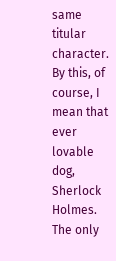same titular character. By this, of course, I mean that ever lovable dog, Sherlock Holmes. The only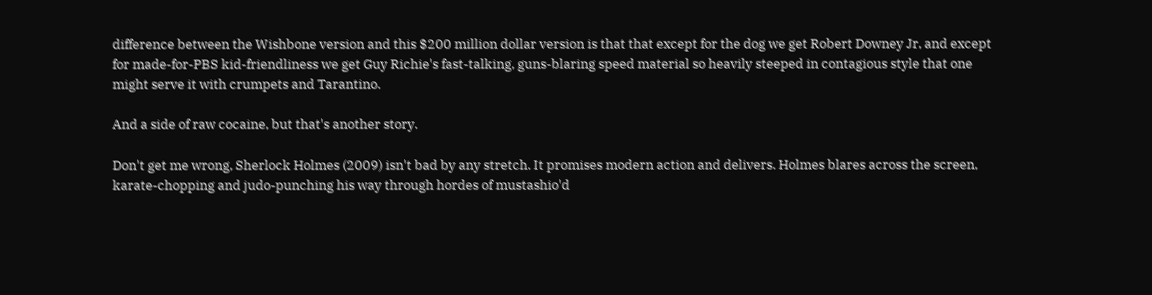difference between the Wishbone version and this $200 million dollar version is that that except for the dog we get Robert Downey Jr, and except for made-for-PBS kid-friendliness we get Guy Richie's fast-talking, guns-blaring speed material so heavily steeped in contagious style that one might serve it with crumpets and Tarantino.

And a side of raw cocaine, but that's another story.

Don't get me wrong, Sherlock Holmes (2009) isn't bad by any stretch. It promises modern action and delivers. Holmes blares across the screen, karate-chopping and judo-punching his way through hordes of mustashio'd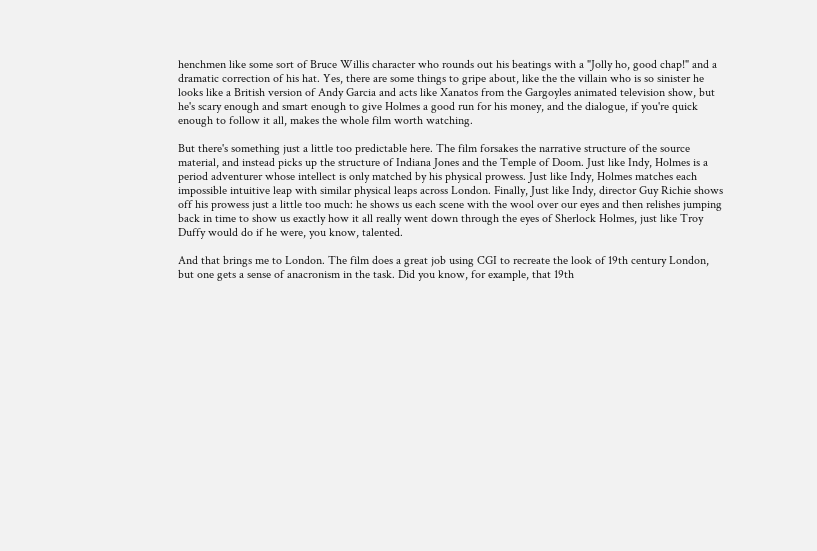henchmen like some sort of Bruce Willis character who rounds out his beatings with a "Jolly ho, good chap!" and a dramatic correction of his hat. Yes, there are some things to gripe about, like the the villain who is so sinister he looks like a British version of Andy Garcia and acts like Xanatos from the Gargoyles animated television show, but he's scary enough and smart enough to give Holmes a good run for his money, and the dialogue, if you're quick enough to follow it all, makes the whole film worth watching.

But there's something just a little too predictable here. The film forsakes the narrative structure of the source material, and instead picks up the structure of Indiana Jones and the Temple of Doom. Just like Indy, Holmes is a period adventurer whose intellect is only matched by his physical prowess. Just like Indy, Holmes matches each impossible intuitive leap with similar physical leaps across London. Finally, Just like Indy, director Guy Richie shows off his prowess just a little too much: he shows us each scene with the wool over our eyes and then relishes jumping back in time to show us exactly how it all really went down through the eyes of Sherlock Holmes, just like Troy Duffy would do if he were, you know, talented.

And that brings me to London. The film does a great job using CGI to recreate the look of 19th century London, but one gets a sense of anacronism in the task. Did you know, for example, that 19th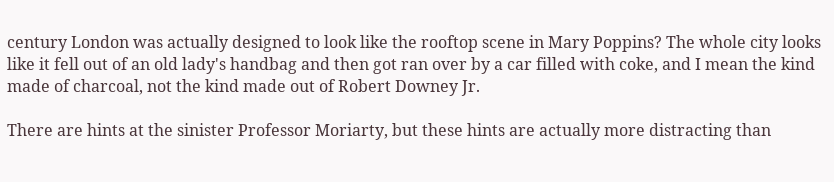century London was actually designed to look like the rooftop scene in Mary Poppins? The whole city looks like it fell out of an old lady's handbag and then got ran over by a car filled with coke, and I mean the kind made of charcoal, not the kind made out of Robert Downey Jr.

There are hints at the sinister Professor Moriarty, but these hints are actually more distracting than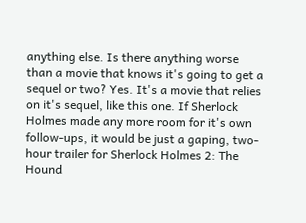anything else. Is there anything worse than a movie that knows it's going to get a sequel or two? Yes. It's a movie that relies on it's sequel, like this one. If Sherlock Holmes made any more room for it's own follow-ups, it would be just a gaping, two-hour trailer for Sherlock Holmes 2: The Hound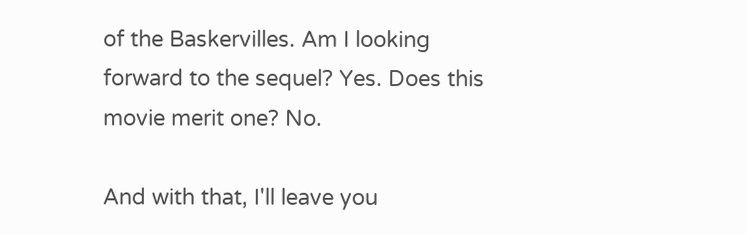of the Baskervilles. Am I looking forward to the sequel? Yes. Does this movie merit one? No.

And with that, I'll leave you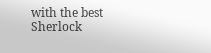with the best Sherlock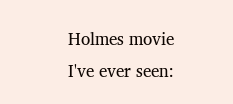Holmes movie I've ever seen: